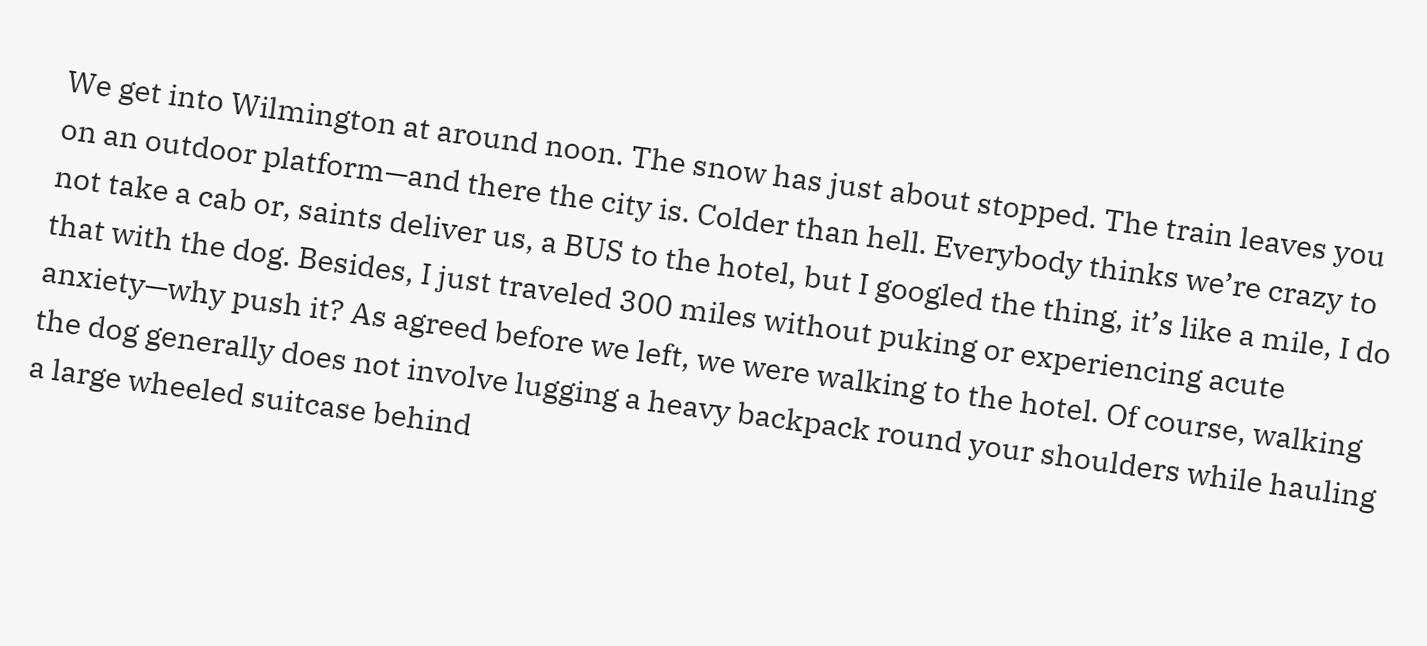We get into Wilmington at around noon. The snow has just about stopped. The train leaves you on an outdoor platform—and there the city is. Colder than hell. Everybody thinks we’re crazy to not take a cab or, saints deliver us, a BUS to the hotel, but I googled the thing, it’s like a mile, I do that with the dog. Besides, I just traveled 300 miles without puking or experiencing acute anxiety—why push it? As agreed before we left, we were walking to the hotel. Of course, walking the dog generally does not involve lugging a heavy backpack round your shoulders while hauling a large wheeled suitcase behind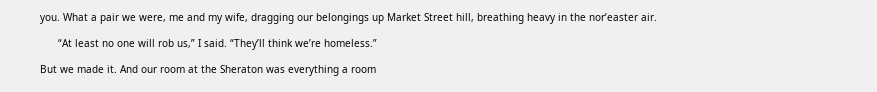you. What a pair we were, me and my wife, dragging our belongings up Market Street hill, breathing heavy in the nor’easter air.

      “At least no one will rob us,” I said. “They’ll think we’re homeless.”

But we made it. And our room at the Sheraton was everything a room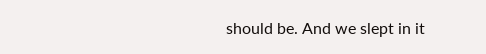should be. And we slept in it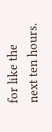for like the next ten hours.